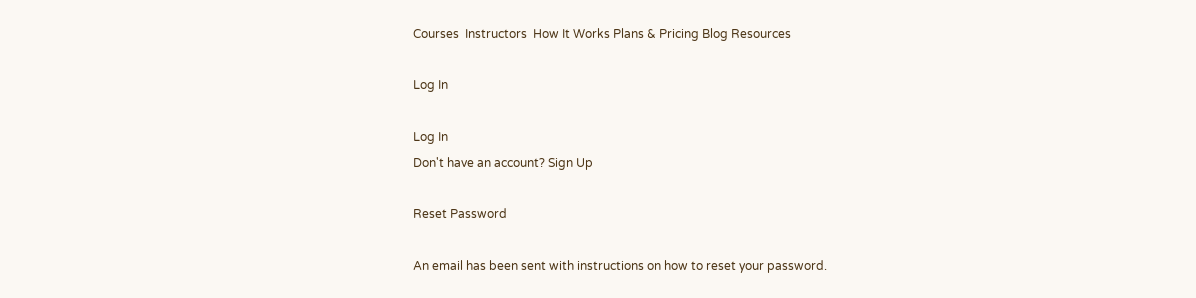Courses  Instructors  How It Works Plans & Pricing Blog Resources

Log In

Log In
Don't have an account? Sign Up

Reset Password

An email has been sent with instructions on how to reset your password.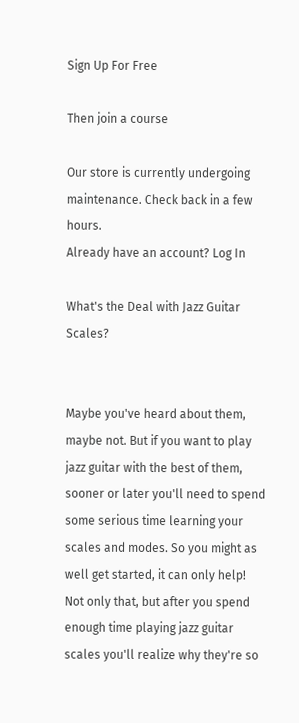Sign Up For Free

Then join a course

Our store is currently undergoing maintenance. Check back in a few hours.
Already have an account? Log In

What's the Deal with Jazz Guitar Scales?


Maybe you've heard about them, maybe not. But if you want to play jazz guitar with the best of them, sooner or later you'll need to spend some serious time learning your scales and modes. So you might as well get started, it can only help! Not only that, but after you spend enough time playing jazz guitar scales you'll realize why they're so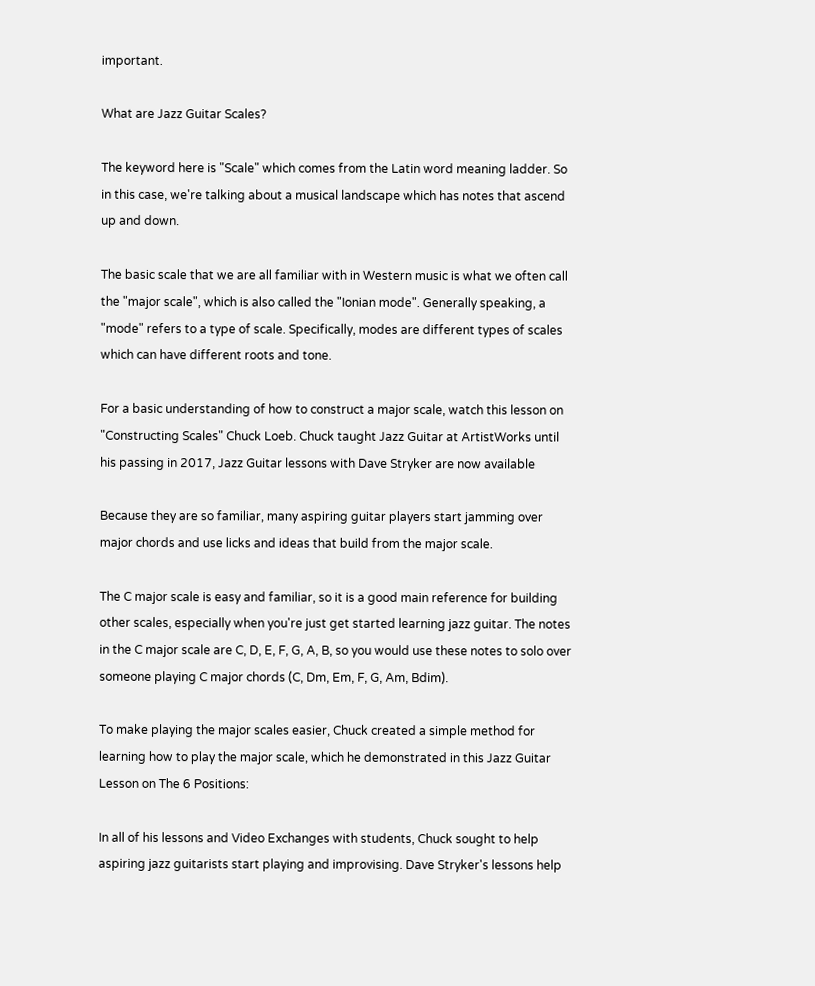important.

What are Jazz Guitar Scales?

The keyword here is "Scale" which comes from the Latin word meaning ladder. So in this case, we're talking about a musical landscape which has notes that ascend up and down.

The basic scale that we are all familiar with in Western music is what we often call the "major scale", which is also called the "Ionian mode". Generally speaking, a "mode" refers to a type of scale. Specifically, modes are different types of scales which can have different roots and tone.

For a basic understanding of how to construct a major scale, watch this lesson on "Constructing Scales" Chuck Loeb. Chuck taught Jazz Guitar at ArtistWorks until his passing in 2017, Jazz Guitar lessons with Dave Stryker are now available

Because they are so familiar, many aspiring guitar players start jamming over major chords and use licks and ideas that build from the major scale.

The C major scale is easy and familiar, so it is a good main reference for building other scales, especially when you're just get started learning jazz guitar. The notes in the C major scale are C, D, E, F, G, A, B, so you would use these notes to solo over someone playing C major chords (C, Dm, Em, F, G, Am, Bdim).

To make playing the major scales easier, Chuck created a simple method for learning how to play the major scale, which he demonstrated in this Jazz Guitar Lesson on The 6 Positions:

In all of his lessons and Video Exchanges with students, Chuck sought to help aspiring jazz guitarists start playing and improvising. Dave Stryker's lessons help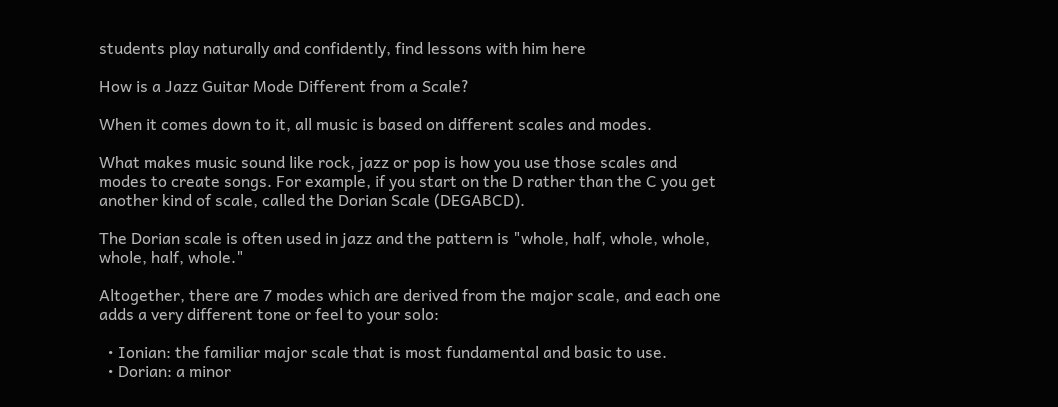students play naturally and confidently, find lessons with him here

How is a Jazz Guitar Mode Different from a Scale?

When it comes down to it, all music is based on different scales and modes.

What makes music sound like rock, jazz or pop is how you use those scales and modes to create songs. For example, if you start on the D rather than the C you get another kind of scale, called the Dorian Scale (DEGABCD).

The Dorian scale is often used in jazz and the pattern is "whole, half, whole, whole, whole, half, whole."

Altogether, there are 7 modes which are derived from the major scale, and each one adds a very different tone or feel to your solo:

  • Ionian: the familiar major scale that is most fundamental and basic to use.
  • Dorian: a minor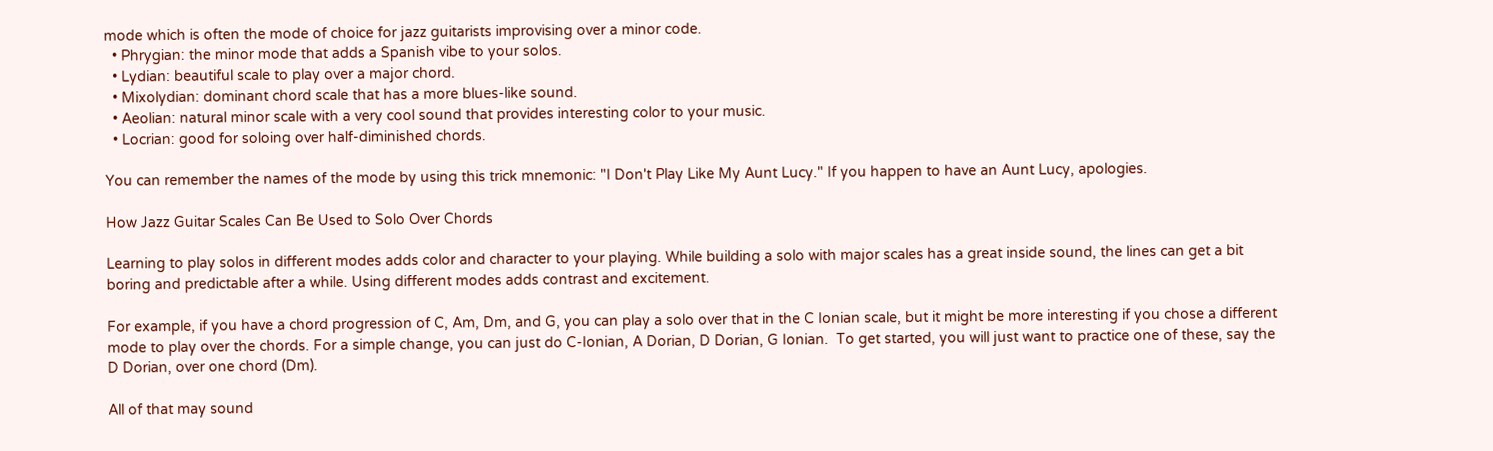mode which is often the mode of choice for jazz guitarists improvising over a minor code.
  • Phrygian: the minor mode that adds a Spanish vibe to your solos.
  • Lydian: beautiful scale to play over a major chord.
  • Mixolydian: dominant chord scale that has a more blues-like sound.
  • Aeolian: natural minor scale with a very cool sound that provides interesting color to your music.
  • Locrian: good for soloing over half-diminished chords.

You can remember the names of the mode by using this trick mnemonic: "I Don't Play Like My Aunt Lucy." If you happen to have an Aunt Lucy, apologies.

How Jazz Guitar Scales Can Be Used to Solo Over Chords

Learning to play solos in different modes adds color and character to your playing. While building a solo with major scales has a great inside sound, the lines can get a bit boring and predictable after a while. Using different modes adds contrast and excitement.

For example, if you have a chord progression of C, Am, Dm, and G, you can play a solo over that in the C Ionian scale, but it might be more interesting if you chose a different mode to play over the chords. For a simple change, you can just do C-Ionian, A Dorian, D Dorian, G Ionian.  To get started, you will just want to practice one of these, say the D Dorian, over one chord (Dm).

All of that may sound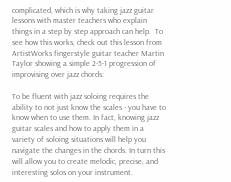complicated, which is why taking jazz guitar lessons with master teachers who explain things in a step by step approach can help.  To see how this works, check out this lesson from ArtistWorks fingerstyle guitar teacher Martin Taylor showing a simple 2-5-1 progression of improvising over jazz chords:

To be fluent with jazz soloing requires the ability to not just know the scales - you have to know when to use them. In fact, knowing jazz guitar scales and how to apply them in a variety of soloing situations will help you navigate the changes in the chords. In turn this will allow you to create melodic, precise, and interesting solos on your instrument.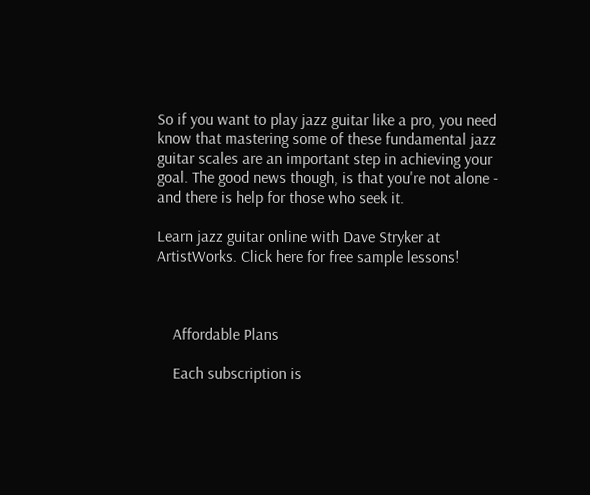So if you want to play jazz guitar like a pro, you need know that mastering some of these fundamental jazz guitar scales are an important step in achieving your goal. The good news though, is that you're not alone - and there is help for those who seek it.

Learn jazz guitar online with Dave Stryker at ArtistWorks. Click here for free sample lessons!



    Affordable Plans

    Each subscription is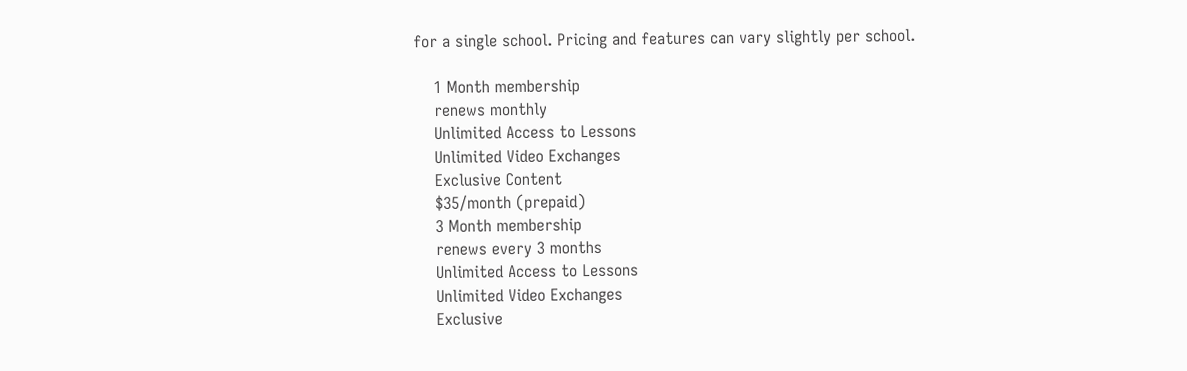for a single school. Pricing and features can vary slightly per school.

    1 Month membership
    renews monthly
    Unlimited Access to Lessons
    Unlimited Video Exchanges
    Exclusive Content
    $35/month (prepaid)
    3 Month membership
    renews every 3 months
    Unlimited Access to Lessons
    Unlimited Video Exchanges
    Exclusive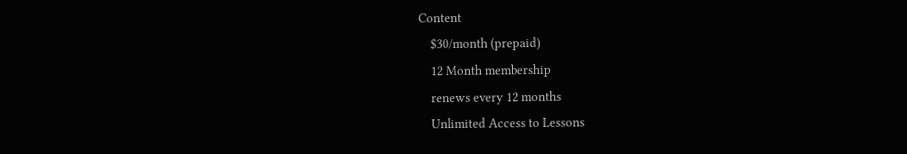Content
    $30/month (prepaid)
    12 Month membership
    renews every 12 months
    Unlimited Access to Lessons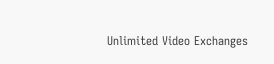Unlimited Video Exchanges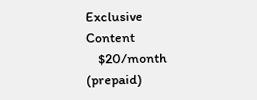Exclusive Content
    $20/month (prepaid)